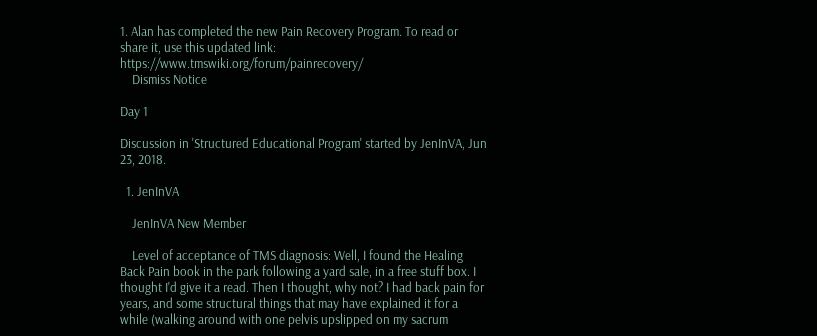1. Alan has completed the new Pain Recovery Program. To read or share it, use this updated link: https://www.tmswiki.org/forum/painrecovery/
    Dismiss Notice

Day 1

Discussion in 'Structured Educational Program' started by JenInVA, Jun 23, 2018.

  1. JenInVA

    JenInVA New Member

    Level of acceptance of TMS diagnosis: Well, I found the Healing Back Pain book in the park following a yard sale, in a free stuff box. I thought I'd give it a read. Then I thought, why not? I had back pain for years, and some structural things that may have explained it for a while (walking around with one pelvis upslipped on my sacrum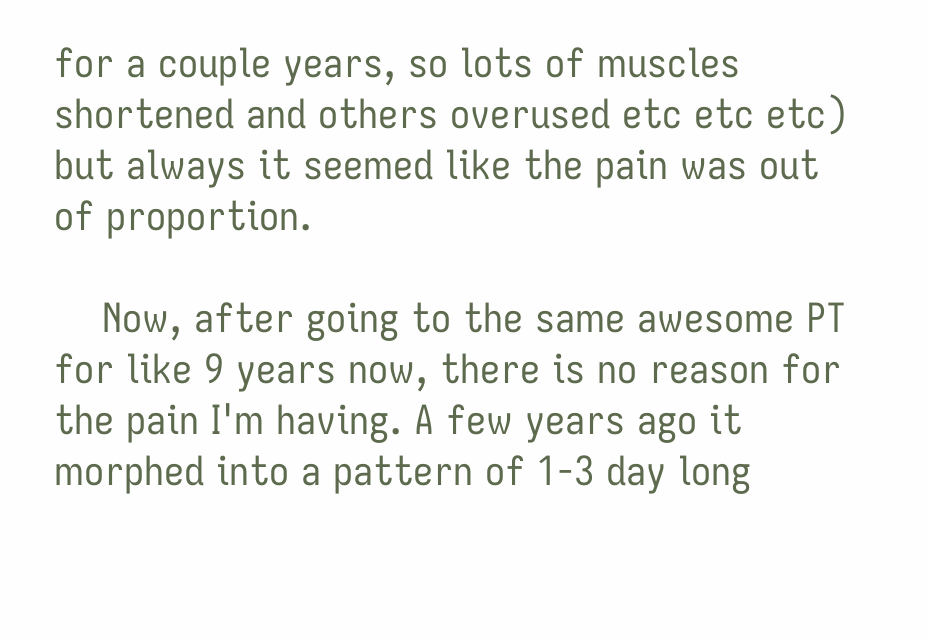for a couple years, so lots of muscles shortened and others overused etc etc etc) but always it seemed like the pain was out of proportion.

    Now, after going to the same awesome PT for like 9 years now, there is no reason for the pain I'm having. A few years ago it morphed into a pattern of 1-3 day long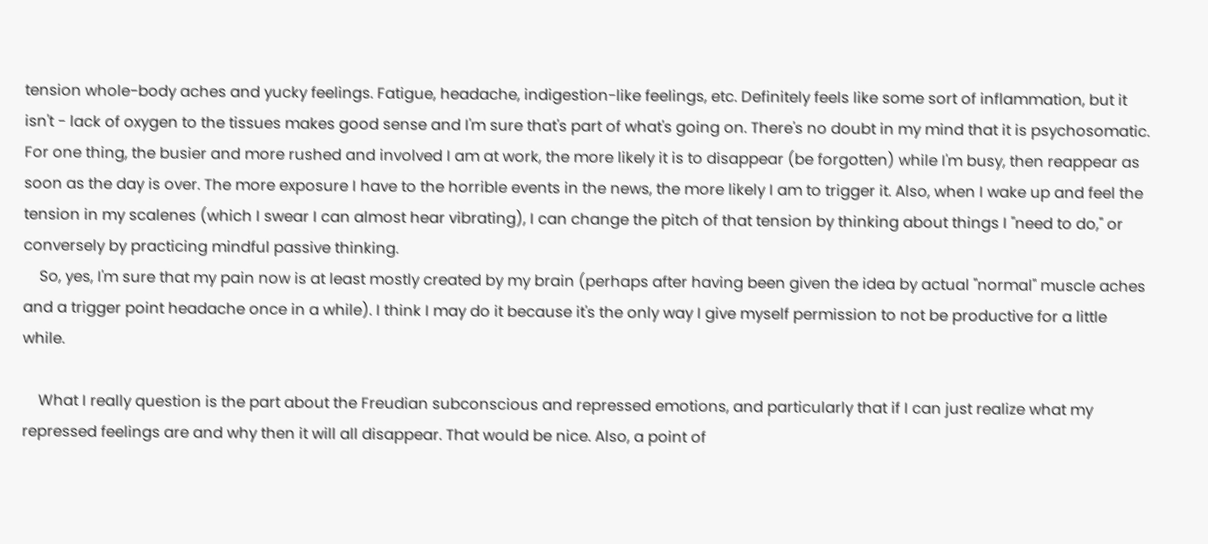tension whole-body aches and yucky feelings. Fatigue, headache, indigestion-like feelings, etc. Definitely feels like some sort of inflammation, but it isn't - lack of oxygen to the tissues makes good sense and I'm sure that's part of what's going on. There's no doubt in my mind that it is psychosomatic. For one thing, the busier and more rushed and involved I am at work, the more likely it is to disappear (be forgotten) while I'm busy, then reappear as soon as the day is over. The more exposure I have to the horrible events in the news, the more likely I am to trigger it. Also, when I wake up and feel the tension in my scalenes (which I swear I can almost hear vibrating), I can change the pitch of that tension by thinking about things I "need to do," or conversely by practicing mindful passive thinking.
    So, yes, I'm sure that my pain now is at least mostly created by my brain (perhaps after having been given the idea by actual "normal" muscle aches and a trigger point headache once in a while). I think I may do it because it's the only way I give myself permission to not be productive for a little while.

    What I really question is the part about the Freudian subconscious and repressed emotions, and particularly that if I can just realize what my repressed feelings are and why then it will all disappear. That would be nice. Also, a point of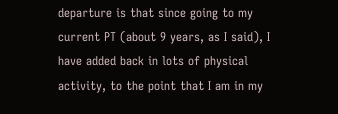departure is that since going to my current PT (about 9 years, as I said), I have added back in lots of physical activity, to the point that I am in my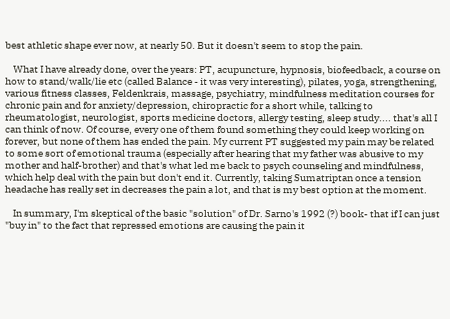best athletic shape ever now, at nearly 50. But it doesn't seem to stop the pain.

    What I have already done, over the years: PT, acupuncture, hypnosis, biofeedback, a course on how to stand/walk/lie etc (called Balance - it was very interesting), pilates, yoga, strengthening, various fitness classes, Feldenkrais, massage, psychiatry, mindfulness meditation courses for chronic pain and for anxiety/depression, chiropractic for a short while, talking to rheumatologist, neurologist, sports medicine doctors, allergy testing, sleep study.... that's all I can think of now. Of course, every one of them found something they could keep working on forever, but none of them has ended the pain. My current PT suggested my pain may be related to some sort of emotional trauma (especially after hearing that my father was abusive to my mother and half-brother) and that's what led me back to psych counseling and mindfulness, which help deal with the pain but don't end it. Currently, taking Sumatriptan once a tension headache has really set in decreases the pain a lot, and that is my best option at the moment.

    In summary, I'm skeptical of the basic "solution" of Dr. Sarno's 1992 (?) book- that if I can just "buy in" to the fact that repressed emotions are causing the pain it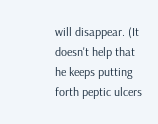will disappear. (It doesn't help that he keeps putting forth peptic ulcers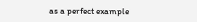as a perfect example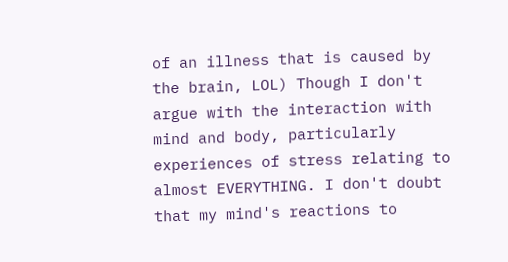of an illness that is caused by the brain, LOL) Though I don't argue with the interaction with mind and body, particularly experiences of stress relating to almost EVERYTHING. I don't doubt that my mind's reactions to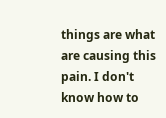things are what are causing this pain. I don't know how to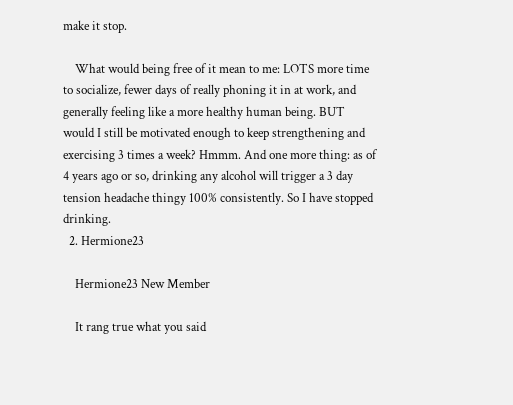make it stop.

    What would being free of it mean to me: LOTS more time to socialize, fewer days of really phoning it in at work, and generally feeling like a more healthy human being. BUT would I still be motivated enough to keep strengthening and exercising 3 times a week? Hmmm. And one more thing: as of 4 years ago or so, drinking any alcohol will trigger a 3 day tension headache thingy 100% consistently. So I have stopped drinking.
  2. Hermione23

    Hermione23 New Member

    It rang true what you said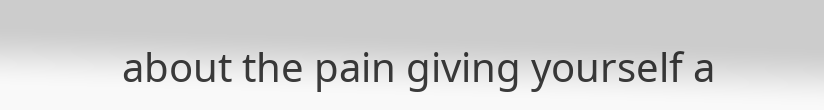about the pain giving yourself a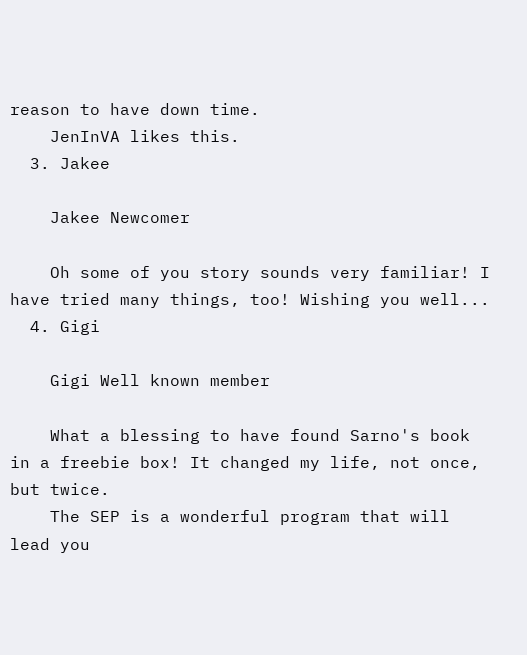reason to have down time.
    JenInVA likes this.
  3. Jakee

    Jakee Newcomer

    Oh some of you story sounds very familiar! I have tried many things, too! Wishing you well...
  4. Gigi

    Gigi Well known member

    What a blessing to have found Sarno's book in a freebie box! It changed my life, not once, but twice.
    The SEP is a wonderful program that will lead you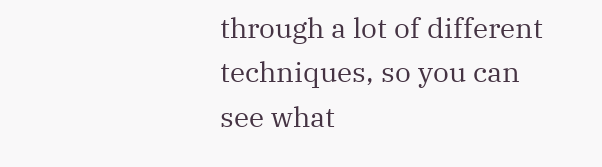through a lot of different techniques, so you can see what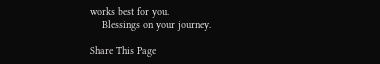works best for you.
    Blessings on your journey.

Share This Page